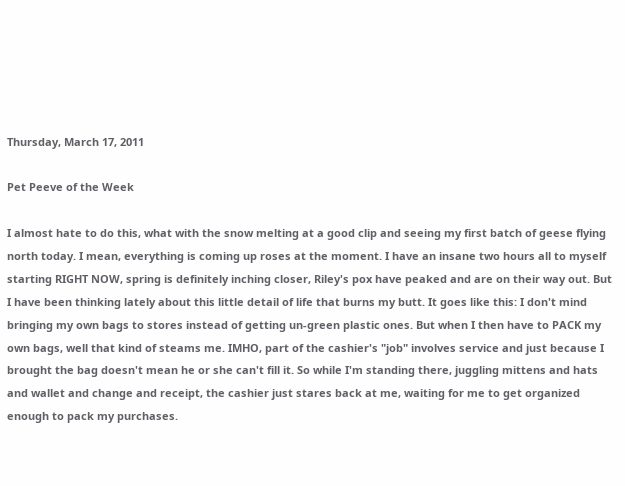Thursday, March 17, 2011

Pet Peeve of the Week

I almost hate to do this, what with the snow melting at a good clip and seeing my first batch of geese flying north today. I mean, everything is coming up roses at the moment. I have an insane two hours all to myself starting RIGHT NOW, spring is definitely inching closer, Riley's pox have peaked and are on their way out. But I have been thinking lately about this little detail of life that burns my butt. It goes like this: I don't mind bringing my own bags to stores instead of getting un-green plastic ones. But when I then have to PACK my own bags, well that kind of steams me. IMHO, part of the cashier's "job" involves service and just because I brought the bag doesn't mean he or she can't fill it. So while I'm standing there, juggling mittens and hats and wallet and change and receipt, the cashier just stares back at me, waiting for me to get organized enough to pack my purchases.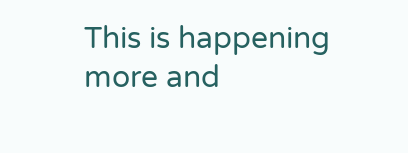This is happening more and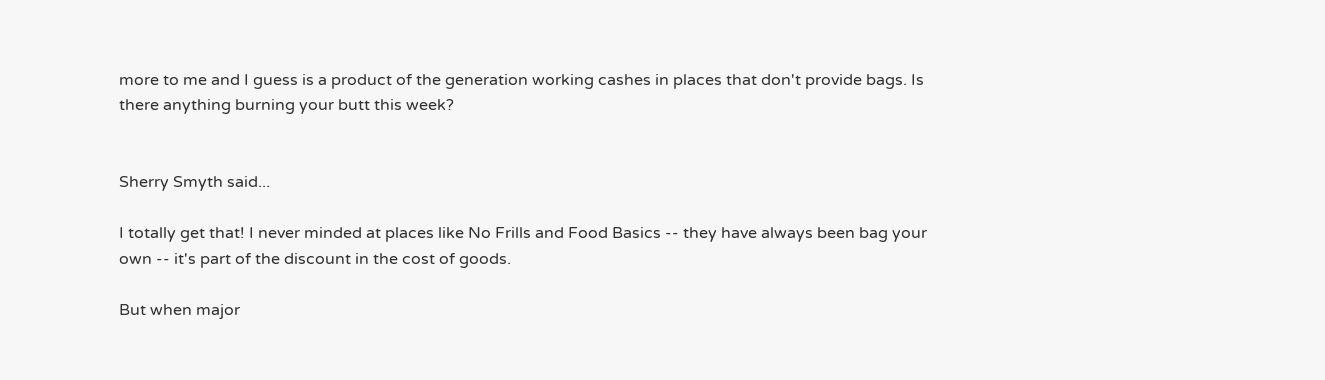more to me and I guess is a product of the generation working cashes in places that don't provide bags. Is there anything burning your butt this week?


Sherry Smyth said...

I totally get that! I never minded at places like No Frills and Food Basics -- they have always been bag your own -- it's part of the discount in the cost of goods.

But when major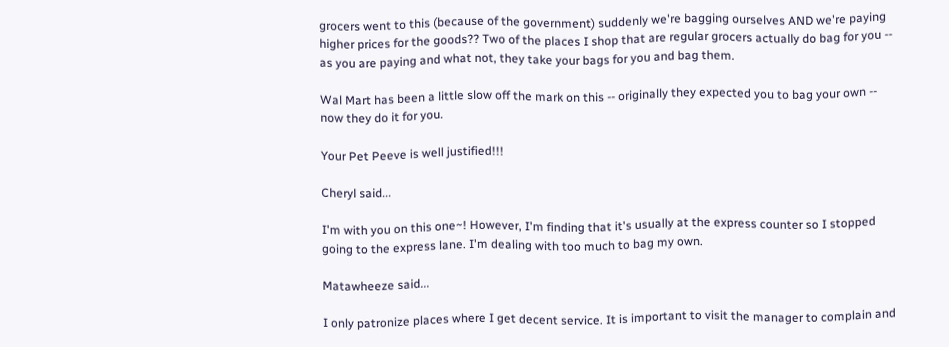grocers went to this (because of the government) suddenly we're bagging ourselves AND we're paying higher prices for the goods?? Two of the places I shop that are regular grocers actually do bag for you -- as you are paying and what not, they take your bags for you and bag them.

Wal Mart has been a little slow off the mark on this -- originally they expected you to bag your own -- now they do it for you.

Your Pet Peeve is well justified!!!

Cheryl said...

I'm with you on this one~! However, I'm finding that it's usually at the express counter so I stopped going to the express lane. I'm dealing with too much to bag my own.

Matawheeze said...

I only patronize places where I get decent service. It is important to visit the manager to complain and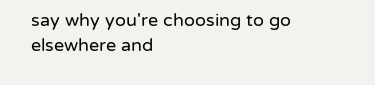say why you're choosing to go elsewhere and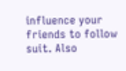influence your friends to follow suit. Also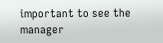important to see the manager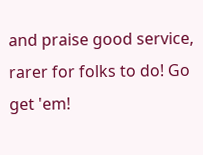and praise good service, rarer for folks to do! Go get 'em!